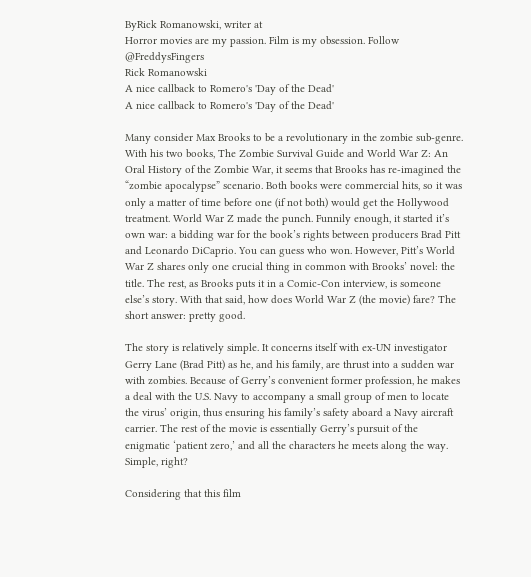ByRick Romanowski, writer at
Horror movies are my passion. Film is my obsession. Follow @FreddysFingers
Rick Romanowski
A nice callback to Romero's 'Day of the Dead'
A nice callback to Romero's 'Day of the Dead'

Many consider Max Brooks to be a revolutionary in the zombie sub-genre. With his two books, The Zombie Survival Guide and World War Z: An Oral History of the Zombie War, it seems that Brooks has re-imagined the “zombie apocalypse” scenario. Both books were commercial hits, so it was only a matter of time before one (if not both) would get the Hollywood treatment. World War Z made the punch. Funnily enough, it started it’s own war: a bidding war for the book’s rights between producers Brad Pitt and Leonardo DiCaprio. You can guess who won. However, Pitt’s World War Z shares only one crucial thing in common with Brooks’ novel: the title. The rest, as Brooks puts it in a Comic-Con interview, is someone else’s story. With that said, how does World War Z (the movie) fare? The short answer: pretty good.

The story is relatively simple. It concerns itself with ex-UN investigator Gerry Lane (Brad Pitt) as he, and his family, are thrust into a sudden war with zombies. Because of Gerry’s convenient former profession, he makes a deal with the U.S. Navy to accompany a small group of men to locate the virus’ origin, thus ensuring his family’s safety aboard a Navy aircraft carrier. The rest of the movie is essentially Gerry’s pursuit of the enigmatic ‘patient zero,’ and all the characters he meets along the way. Simple, right?

Considering that this film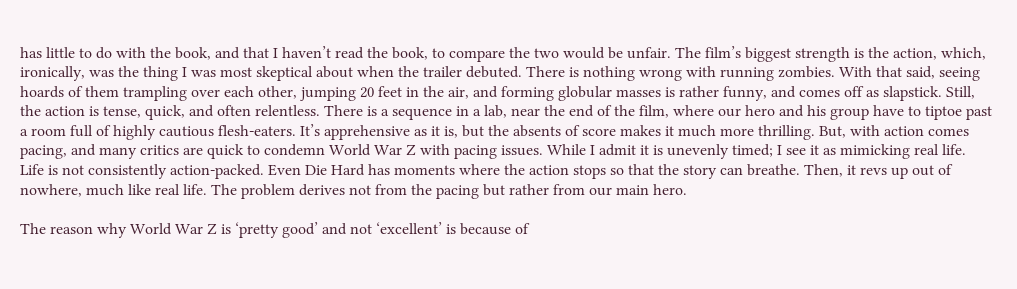has little to do with the book, and that I haven’t read the book, to compare the two would be unfair. The film’s biggest strength is the action, which, ironically, was the thing I was most skeptical about when the trailer debuted. There is nothing wrong with running zombies. With that said, seeing hoards of them trampling over each other, jumping 20 feet in the air, and forming globular masses is rather funny, and comes off as slapstick. Still, the action is tense, quick, and often relentless. There is a sequence in a lab, near the end of the film, where our hero and his group have to tiptoe past a room full of highly cautious flesh-eaters. It’s apprehensive as it is, but the absents of score makes it much more thrilling. But, with action comes pacing, and many critics are quick to condemn World War Z with pacing issues. While I admit it is unevenly timed; I see it as mimicking real life. Life is not consistently action-packed. Even Die Hard has moments where the action stops so that the story can breathe. Then, it revs up out of nowhere, much like real life. The problem derives not from the pacing but rather from our main hero.

The reason why World War Z is ‘pretty good’ and not ‘excellent’ is because of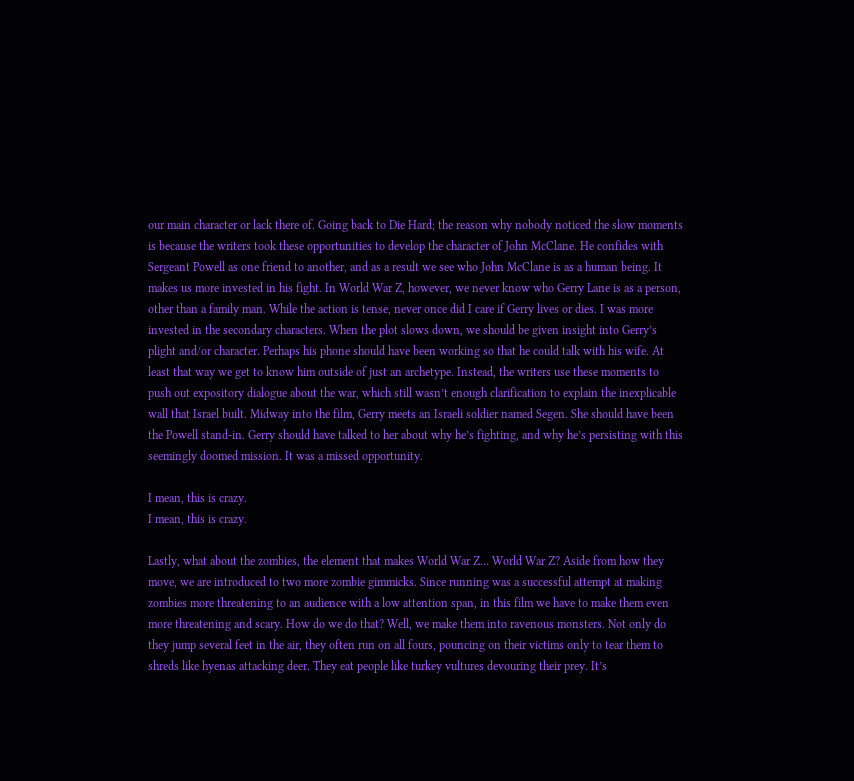our main character or lack there of. Going back to Die Hard; the reason why nobody noticed the slow moments is because the writers took these opportunities to develop the character of John McClane. He confides with Sergeant Powell as one friend to another, and as a result we see who John McClane is as a human being. It makes us more invested in his fight. In World War Z, however, we never know who Gerry Lane is as a person, other than a family man. While the action is tense, never once did I care if Gerry lives or dies. I was more invested in the secondary characters. When the plot slows down, we should be given insight into Gerry’s plight and/or character. Perhaps his phone should have been working so that he could talk with his wife. At least that way we get to know him outside of just an archetype. Instead, the writers use these moments to push out expository dialogue about the war, which still wasn’t enough clarification to explain the inexplicable wall that Israel built. Midway into the film, Gerry meets an Israeli soldier named Segen. She should have been the Powell stand-in. Gerry should have talked to her about why he’s fighting, and why he’s persisting with this seemingly doomed mission. It was a missed opportunity.

I mean, this is crazy.
I mean, this is crazy.

Lastly, what about the zombies, the element that makes World War Z… World War Z? Aside from how they move, we are introduced to two more zombie gimmicks. Since running was a successful attempt at making zombies more threatening to an audience with a low attention span, in this film we have to make them even more threatening and scary. How do we do that? Well, we make them into ravenous monsters. Not only do they jump several feet in the air, they often run on all fours, pouncing on their victims only to tear them to shreds like hyenas attacking deer. They eat people like turkey vultures devouring their prey. It’s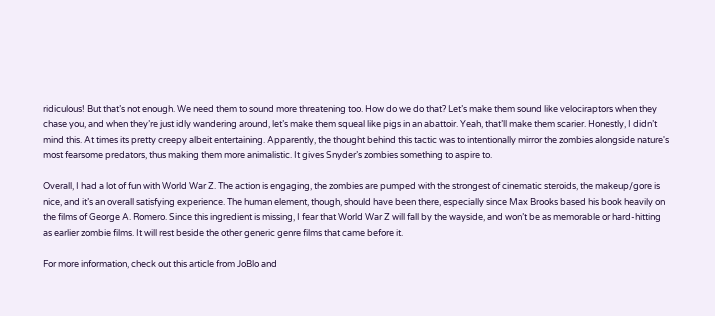ridiculous! But that’s not enough. We need them to sound more threatening too. How do we do that? Let’s make them sound like velociraptors when they chase you, and when they’re just idly wandering around, let’s make them squeal like pigs in an abattoir. Yeah, that’ll make them scarier. Honestly, I didn’t mind this. At times its pretty creepy albeit entertaining. Apparently, the thought behind this tactic was to intentionally mirror the zombies alongside nature's most fearsome predators, thus making them more animalistic. It gives Snyder’s zombies something to aspire to.

Overall, I had a lot of fun with World War Z. The action is engaging, the zombies are pumped with the strongest of cinematic steroids, the makeup/gore is nice, and it’s an overall satisfying experience. The human element, though, should have been there, especially since Max Brooks based his book heavily on the films of George A. Romero. Since this ingredient is missing, I fear that World War Z will fall by the wayside, and won’t be as memorable or hard-hitting as earlier zombie films. It will rest beside the other generic genre films that came before it.

For more information, check out this article from JoBlo and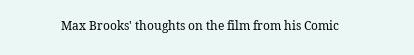Max Brooks' thoughts on the film from his Comic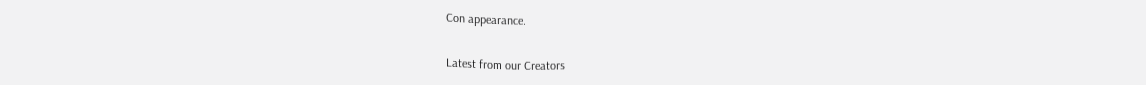Con appearance.


Latest from our Creators